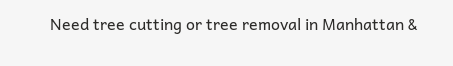Need tree cutting or tree removal in Manhattan &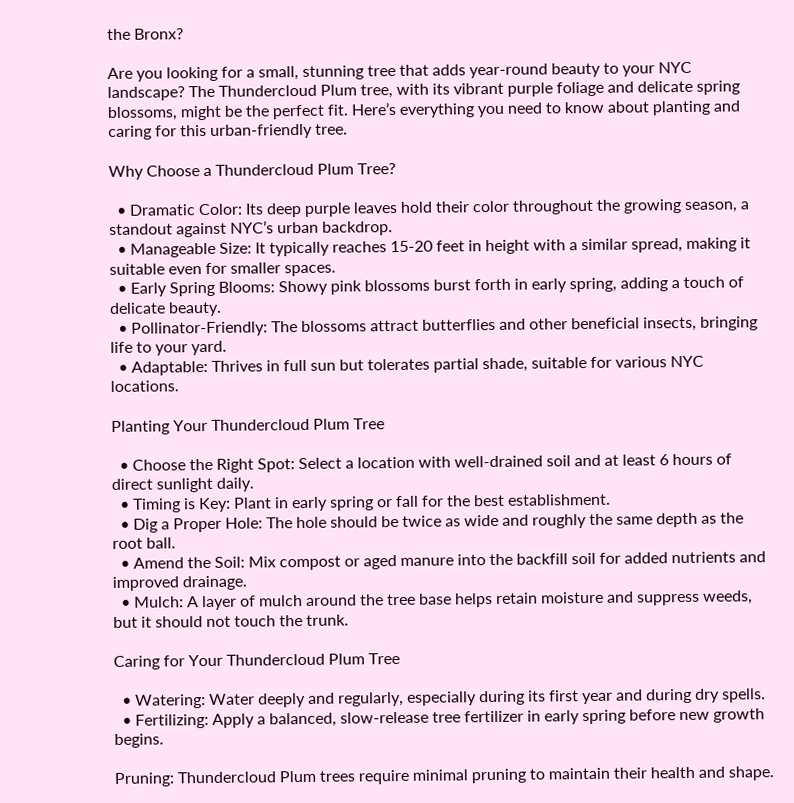the Bronx?

Are you looking for a small, stunning tree that adds year-round beauty to your NYC landscape? The Thundercloud Plum tree, with its vibrant purple foliage and delicate spring blossoms, might be the perfect fit. Here’s everything you need to know about planting and caring for this urban-friendly tree.

Why Choose a Thundercloud Plum Tree?

  • Dramatic Color: Its deep purple leaves hold their color throughout the growing season, a standout against NYC’s urban backdrop.
  • Manageable Size: It typically reaches 15-20 feet in height with a similar spread, making it suitable even for smaller spaces.
  • Early Spring Blooms: Showy pink blossoms burst forth in early spring, adding a touch of delicate beauty.
  • Pollinator-Friendly: The blossoms attract butterflies and other beneficial insects, bringing life to your yard.
  • Adaptable: Thrives in full sun but tolerates partial shade, suitable for various NYC locations.

Planting Your Thundercloud Plum Tree

  • Choose the Right Spot: Select a location with well-drained soil and at least 6 hours of direct sunlight daily.
  • Timing is Key: Plant in early spring or fall for the best establishment.
  • Dig a Proper Hole: The hole should be twice as wide and roughly the same depth as the root ball.
  • Amend the Soil: Mix compost or aged manure into the backfill soil for added nutrients and improved drainage.
  • Mulch: A layer of mulch around the tree base helps retain moisture and suppress weeds, but it should not touch the trunk.

Caring for Your Thundercloud Plum Tree

  • Watering: Water deeply and regularly, especially during its first year and during dry spells.
  • Fertilizing: Apply a balanced, slow-release tree fertilizer in early spring before new growth begins.

Pruning: Thundercloud Plum trees require minimal pruning to maintain their health and shape.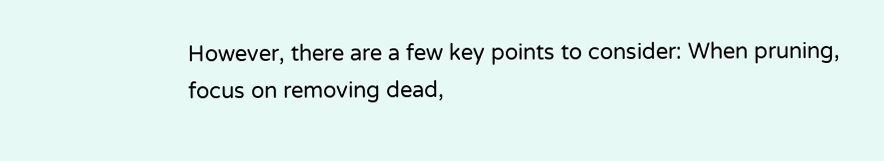However, there are a few key points to consider: When pruning, focus on removing dead,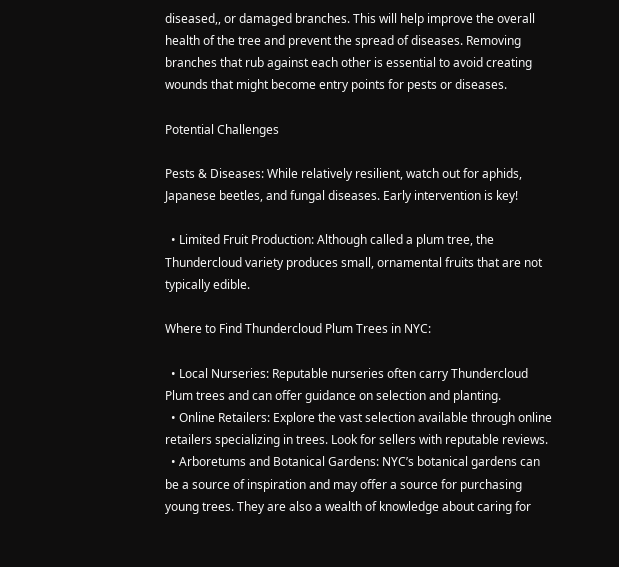diseased,, or damaged branches. This will help improve the overall health of the tree and prevent the spread of diseases. Removing branches that rub against each other is essential to avoid creating wounds that might become entry points for pests or diseases.

Potential Challenges

Pests & Diseases: While relatively resilient, watch out for aphids, Japanese beetles, and fungal diseases. Early intervention is key!

  • Limited Fruit Production: Although called a plum tree, the Thundercloud variety produces small, ornamental fruits that are not typically edible.

Where to Find Thundercloud Plum Trees in NYC:

  • Local Nurseries: Reputable nurseries often carry Thundercloud Plum trees and can offer guidance on selection and planting.
  • Online Retailers: Explore the vast selection available through online retailers specializing in trees. Look for sellers with reputable reviews.
  • Arboretums and Botanical Gardens: NYC’s botanical gardens can be a source of inspiration and may offer a source for purchasing young trees. They are also a wealth of knowledge about caring for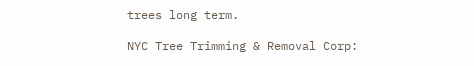trees long term.

NYC Tree Trimming & Removal Corp: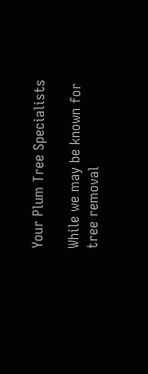Your Plum Tree Specialists

While we may be known for tree removal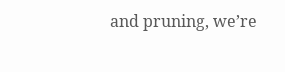and pruning, we’re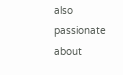also passionate about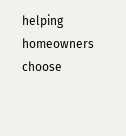helping homeowners choose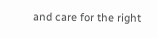and care for the right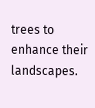trees to enhance their landscapes.